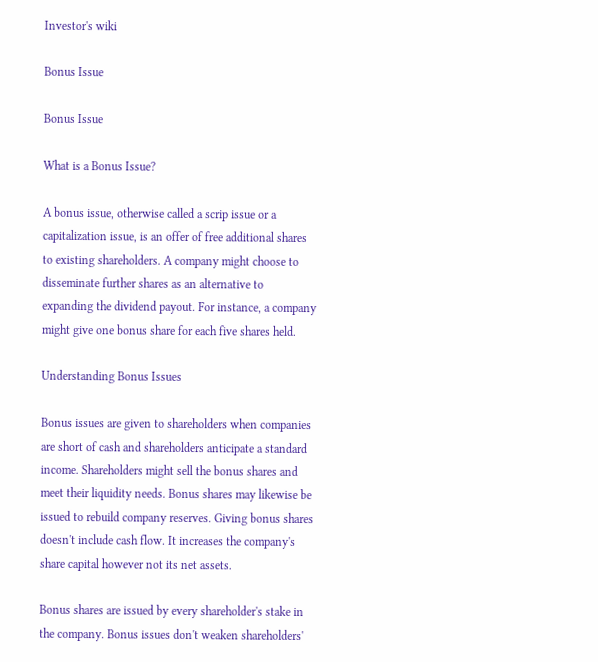Investor's wiki

Bonus Issue

Bonus Issue

What is a Bonus Issue?

A bonus issue, otherwise called a scrip issue or a capitalization issue, is an offer of free additional shares to existing shareholders. A company might choose to disseminate further shares as an alternative to expanding the dividend payout. For instance, a company might give one bonus share for each five shares held.

Understanding Bonus Issues

Bonus issues are given to shareholders when companies are short of cash and shareholders anticipate a standard income. Shareholders might sell the bonus shares and meet their liquidity needs. Bonus shares may likewise be issued to rebuild company reserves. Giving bonus shares doesn't include cash flow. It increases the company's share capital however not its net assets.

Bonus shares are issued by every shareholder's stake in the company. Bonus issues don't weaken shareholders'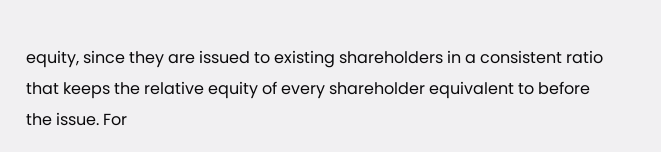equity, since they are issued to existing shareholders in a consistent ratio that keeps the relative equity of every shareholder equivalent to before the issue. For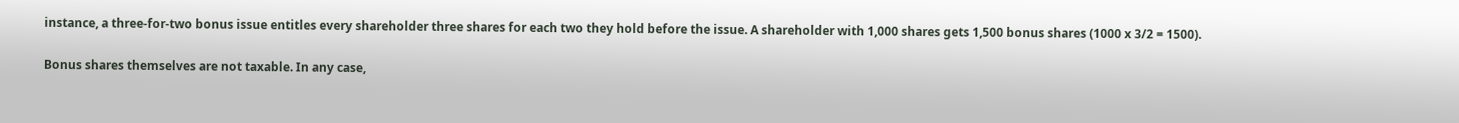instance, a three-for-two bonus issue entitles every shareholder three shares for each two they hold before the issue. A shareholder with 1,000 shares gets 1,500 bonus shares (1000 x 3/2 = 1500).

Bonus shares themselves are not taxable. In any case,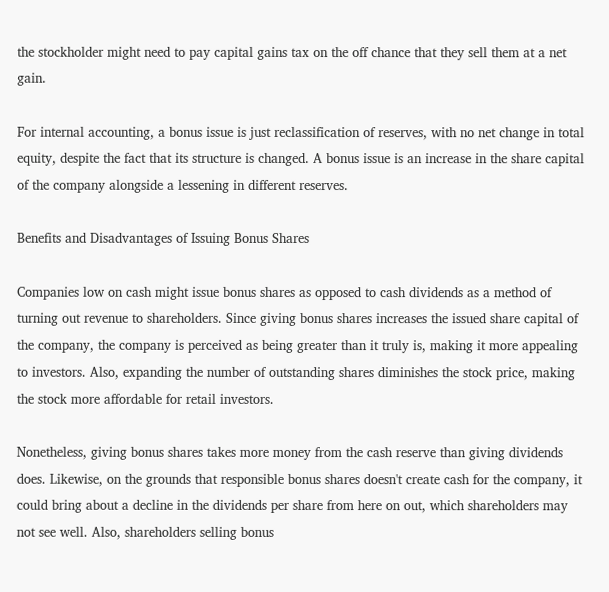the stockholder might need to pay capital gains tax on the off chance that they sell them at a net gain.

For internal accounting, a bonus issue is just reclassification of reserves, with no net change in total equity, despite the fact that its structure is changed. A bonus issue is an increase in the share capital of the company alongside a lessening in different reserves.

Benefits and Disadvantages of Issuing Bonus Shares

Companies low on cash might issue bonus shares as opposed to cash dividends as a method of turning out revenue to shareholders. Since giving bonus shares increases the issued share capital of the company, the company is perceived as being greater than it truly is, making it more appealing to investors. Also, expanding the number of outstanding shares diminishes the stock price, making the stock more affordable for retail investors.

Nonetheless, giving bonus shares takes more money from the cash reserve than giving dividends does. Likewise, on the grounds that responsible bonus shares doesn't create cash for the company, it could bring about a decline in the dividends per share from here on out, which shareholders may not see well. Also, shareholders selling bonus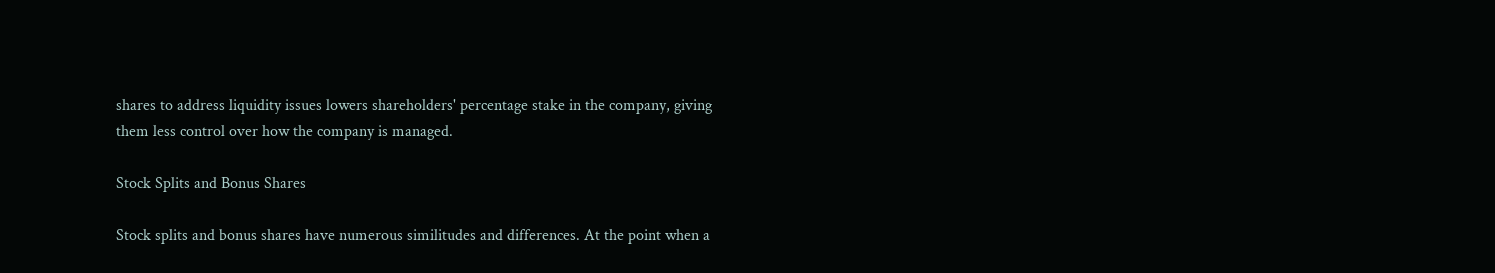shares to address liquidity issues lowers shareholders' percentage stake in the company, giving them less control over how the company is managed.

Stock Splits and Bonus Shares

Stock splits and bonus shares have numerous similitudes and differences. At the point when a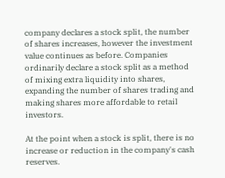company declares a stock split, the number of shares increases, however the investment value continues as before. Companies ordinarily declare a stock split as a method of mixing extra liquidity into shares, expanding the number of shares trading and making shares more affordable to retail investors.

At the point when a stock is split, there is no increase or reduction in the company's cash reserves.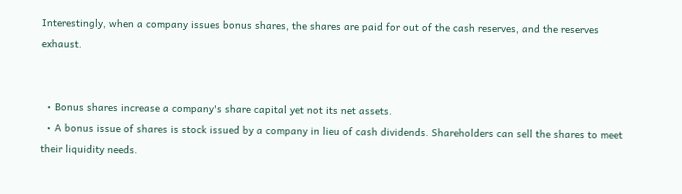Interestingly, when a company issues bonus shares, the shares are paid for out of the cash reserves, and the reserves exhaust.


  • Bonus shares increase a company's share capital yet not its net assets.
  • A bonus issue of shares is stock issued by a company in lieu of cash dividends. Shareholders can sell the shares to meet their liquidity needs.